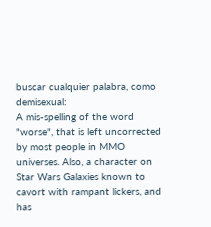buscar cualquier palabra, como demisexual:
A mis-spelling of the word "worse", that is left uncorrected by most people in MMO universes. Also, a character on Star Wars Galaxies known to cavort with rampant lickers, and has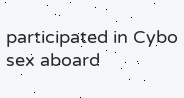participated in Cybo sex aboard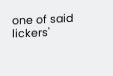one of said lickers'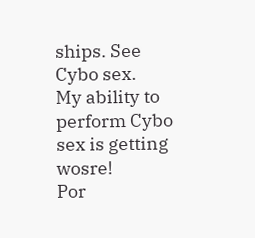ships. See Cybo sex.
My ability to perform Cybo sex is getting wosre!
Por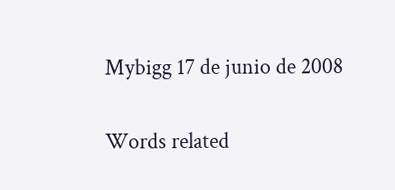Mybigg 17 de junio de 2008

Words related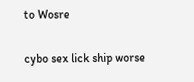to Wosre

cybo sex lick ship worse